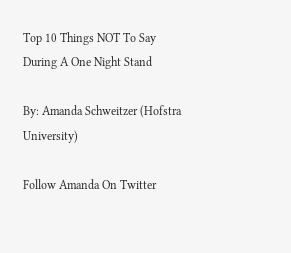Top 10 Things NOT To Say During A One Night Stand

By: Amanda Schweitzer (Hofstra University)

Follow Amanda On Twitter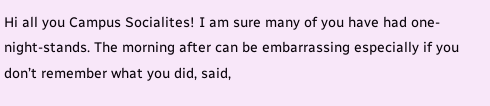Hi all you Campus Socialites! I am sure many of you have had one-night-stands. The morning after can be embarrassing especially if you don’t remember what you did, said,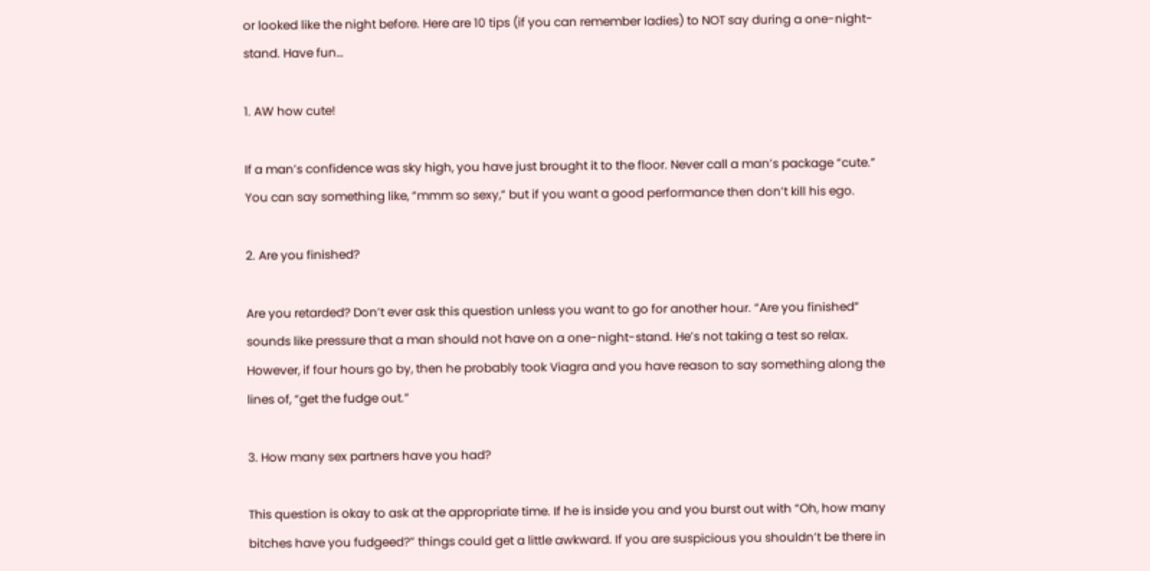or looked like the night before. Here are 10 tips (if you can remember ladies) to NOT say during a one-night-stand. Have fun…

1. AW how cute!

If a man’s confidence was sky high, you have just brought it to the floor. Never call a man’s package “cute.” You can say something like, “mmm so sexy,” but if you want a good performance then don’t kill his ego.

2. Are you finished?

Are you retarded? Don’t ever ask this question unless you want to go for another hour. “Are you finished” sounds like pressure that a man should not have on a one-night-stand. He’s not taking a test so relax. However, if four hours go by, then he probably took Viagra and you have reason to say something along the lines of, “get the fudge out.”

3. How many sex partners have you had?

This question is okay to ask at the appropriate time. If he is inside you and you burst out with “Oh, how many bitches have you fudgeed?” things could get a little awkward. If you are suspicious you shouldn’t be there in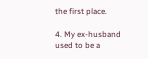the first place.

4. My ex-husband used to be a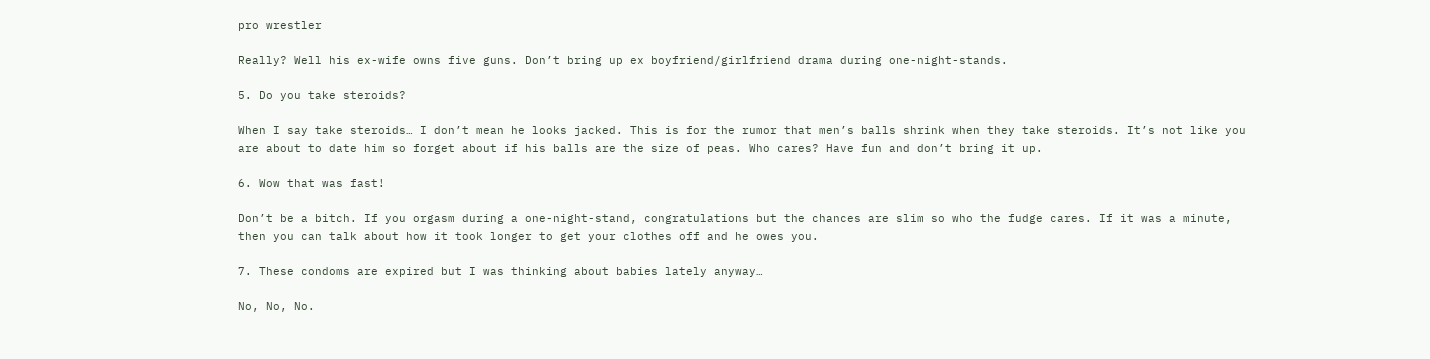pro wrestler

Really? Well his ex-wife owns five guns. Don’t bring up ex boyfriend/girlfriend drama during one-night-stands.

5. Do you take steroids?

When I say take steroids… I don’t mean he looks jacked. This is for the rumor that men’s balls shrink when they take steroids. It’s not like you are about to date him so forget about if his balls are the size of peas. Who cares? Have fun and don’t bring it up.

6. Wow that was fast!

Don’t be a bitch. If you orgasm during a one-night-stand, congratulations but the chances are slim so who the fudge cares. If it was a minute, then you can talk about how it took longer to get your clothes off and he owes you.

7. These condoms are expired but I was thinking about babies lately anyway…

No, No, No.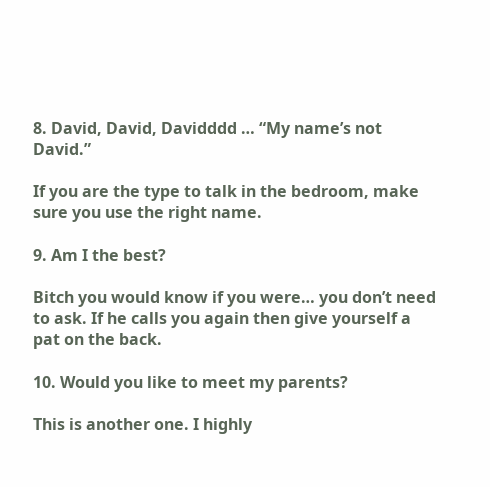8. David, David, Davidddd … “My name’s not David.”

If you are the type to talk in the bedroom, make sure you use the right name.

9. Am I the best?

Bitch you would know if you were… you don’t need to ask. If he calls you again then give yourself a pat on the back.

10. Would you like to meet my parents?

This is another one. I highly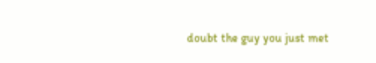doubt the guy you just met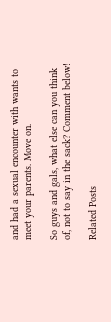and had a sexual encounter with wants to meet your parents. Move on.

So guys and gals, what else can you think of, not to say in the sack? Comment below!

Related Posts